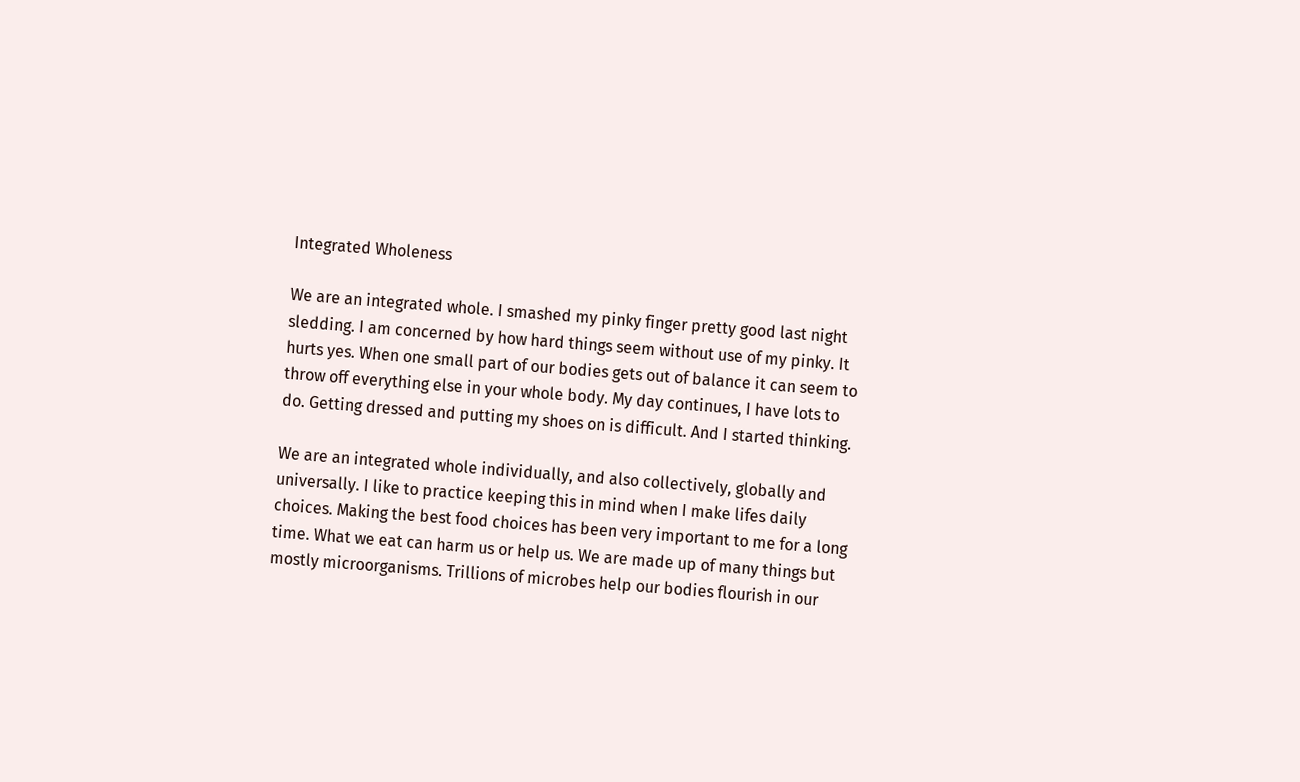Integrated Wholeness

We are an integrated whole. I smashed my pinky finger pretty good last night sledding. I am concerned by how hard things seem without use of my pinky. It hurts yes. When one small part of our bodies gets out of balance it can seem to throw off everything else in your whole body. My day continues, I have lots to do. Getting dressed and putting my shoes on is difficult. And I started thinking.

We are an integrated whole individually, and also collectively, globally and universally. I like to practice keeping this in mind when I make lifes daily choices. Making the best food choices has been very important to me for a long time. What we eat can harm us or help us. We are made up of many things but mostly microorganisms. Trillions of microbes help our bodies flourish in our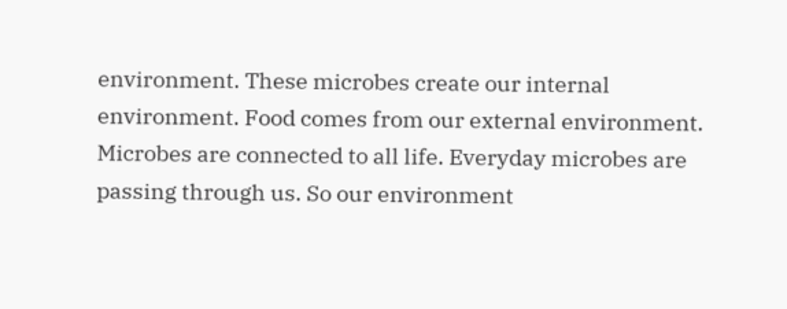environment. These microbes create our internal environment. Food comes from our external environment. Microbes are connected to all life. Everyday microbes are passing through us. So our environment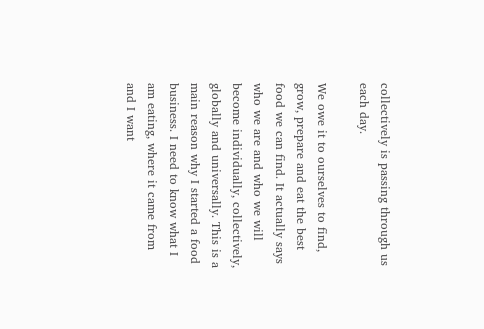collectively is passing through us each day.

We owe it to ourselves to find, grow, prepare and eat the best food we can find. It actually says who we are and who we will become individually, collectively, globally and universally. This is a main reason why I started a food business. I need to know what I am eating, where it came from and I want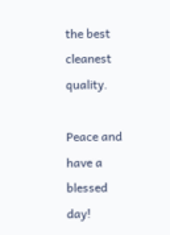the best cleanest quality.

Peace and have a blessed day!